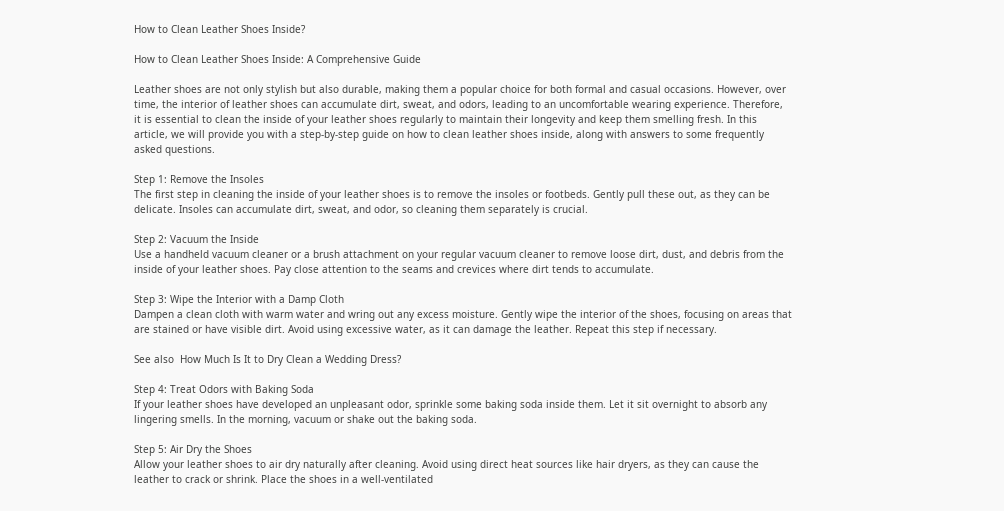How to Clean Leather Shoes Inside?

How to Clean Leather Shoes Inside: A Comprehensive Guide

Leather shoes are not only stylish but also durable, making them a popular choice for both formal and casual occasions. However, over time, the interior of leather shoes can accumulate dirt, sweat, and odors, leading to an uncomfortable wearing experience. Therefore, it is essential to clean the inside of your leather shoes regularly to maintain their longevity and keep them smelling fresh. In this article, we will provide you with a step-by-step guide on how to clean leather shoes inside, along with answers to some frequently asked questions.

Step 1: Remove the Insoles
The first step in cleaning the inside of your leather shoes is to remove the insoles or footbeds. Gently pull these out, as they can be delicate. Insoles can accumulate dirt, sweat, and odor, so cleaning them separately is crucial.

Step 2: Vacuum the Inside
Use a handheld vacuum cleaner or a brush attachment on your regular vacuum cleaner to remove loose dirt, dust, and debris from the inside of your leather shoes. Pay close attention to the seams and crevices where dirt tends to accumulate.

Step 3: Wipe the Interior with a Damp Cloth
Dampen a clean cloth with warm water and wring out any excess moisture. Gently wipe the interior of the shoes, focusing on areas that are stained or have visible dirt. Avoid using excessive water, as it can damage the leather. Repeat this step if necessary.

See also  How Much Is It to Dry Clean a Wedding Dress?

Step 4: Treat Odors with Baking Soda
If your leather shoes have developed an unpleasant odor, sprinkle some baking soda inside them. Let it sit overnight to absorb any lingering smells. In the morning, vacuum or shake out the baking soda.

Step 5: Air Dry the Shoes
Allow your leather shoes to air dry naturally after cleaning. Avoid using direct heat sources like hair dryers, as they can cause the leather to crack or shrink. Place the shoes in a well-ventilated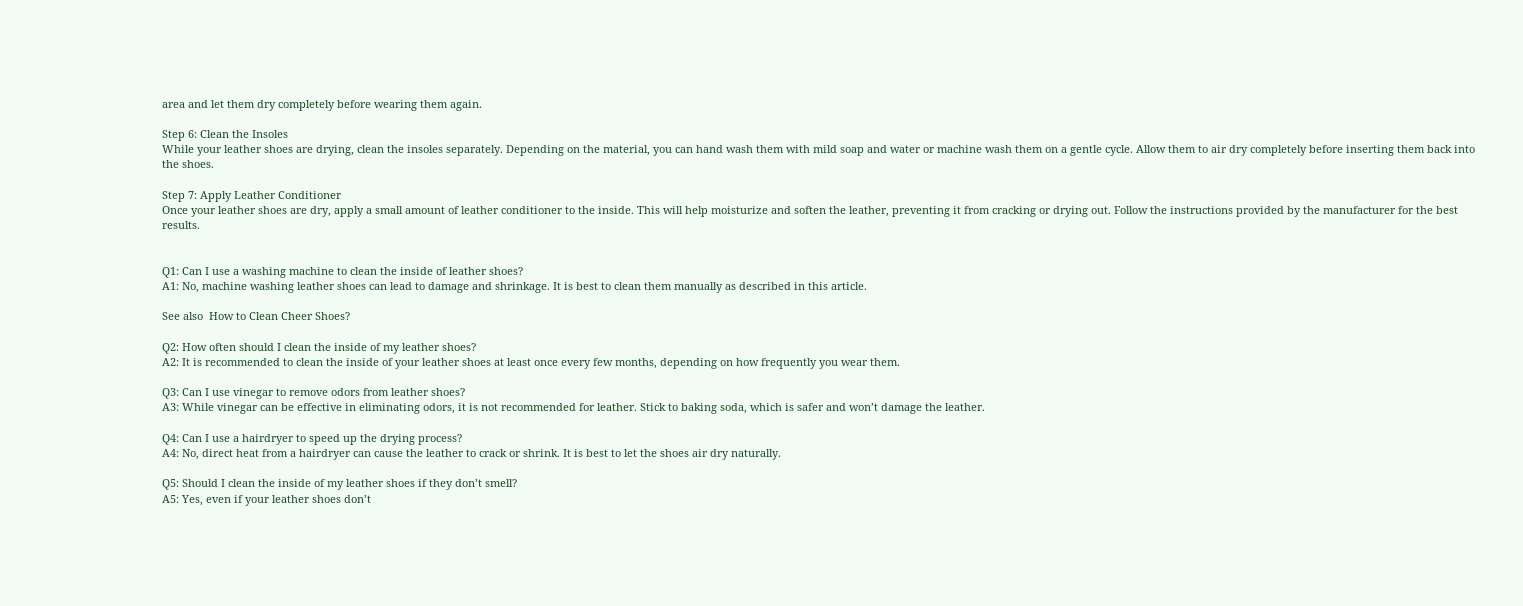area and let them dry completely before wearing them again.

Step 6: Clean the Insoles
While your leather shoes are drying, clean the insoles separately. Depending on the material, you can hand wash them with mild soap and water or machine wash them on a gentle cycle. Allow them to air dry completely before inserting them back into the shoes.

Step 7: Apply Leather Conditioner
Once your leather shoes are dry, apply a small amount of leather conditioner to the inside. This will help moisturize and soften the leather, preventing it from cracking or drying out. Follow the instructions provided by the manufacturer for the best results.


Q1: Can I use a washing machine to clean the inside of leather shoes?
A1: No, machine washing leather shoes can lead to damage and shrinkage. It is best to clean them manually as described in this article.

See also  How to Clean Cheer Shoes?

Q2: How often should I clean the inside of my leather shoes?
A2: It is recommended to clean the inside of your leather shoes at least once every few months, depending on how frequently you wear them.

Q3: Can I use vinegar to remove odors from leather shoes?
A3: While vinegar can be effective in eliminating odors, it is not recommended for leather. Stick to baking soda, which is safer and won’t damage the leather.

Q4: Can I use a hairdryer to speed up the drying process?
A4: No, direct heat from a hairdryer can cause the leather to crack or shrink. It is best to let the shoes air dry naturally.

Q5: Should I clean the inside of my leather shoes if they don’t smell?
A5: Yes, even if your leather shoes don’t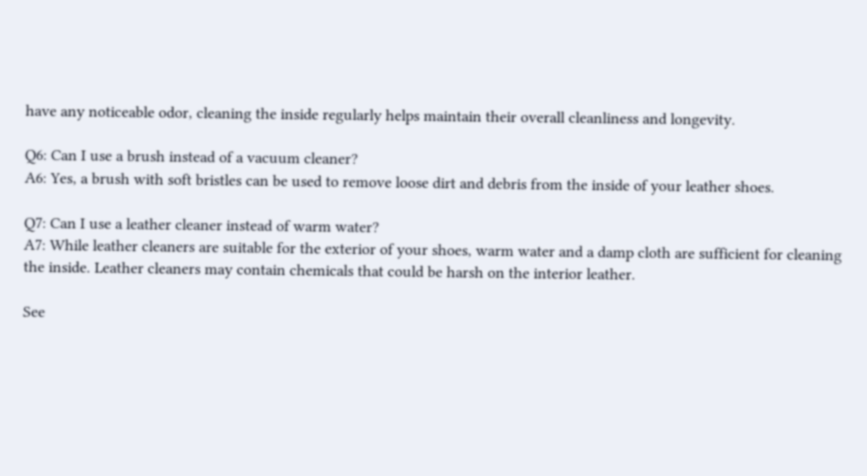have any noticeable odor, cleaning the inside regularly helps maintain their overall cleanliness and longevity.

Q6: Can I use a brush instead of a vacuum cleaner?
A6: Yes, a brush with soft bristles can be used to remove loose dirt and debris from the inside of your leather shoes.

Q7: Can I use a leather cleaner instead of warm water?
A7: While leather cleaners are suitable for the exterior of your shoes, warm water and a damp cloth are sufficient for cleaning the inside. Leather cleaners may contain chemicals that could be harsh on the interior leather.

See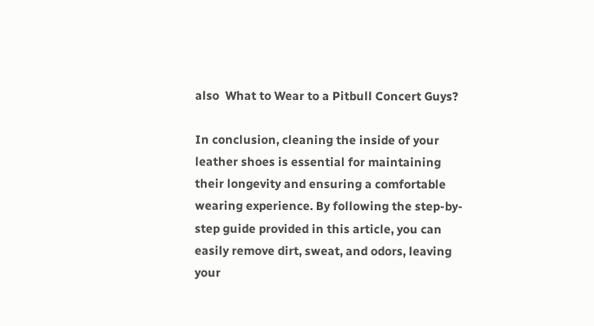also  What to Wear to a Pitbull Concert Guys?

In conclusion, cleaning the inside of your leather shoes is essential for maintaining their longevity and ensuring a comfortable wearing experience. By following the step-by-step guide provided in this article, you can easily remove dirt, sweat, and odors, leaving your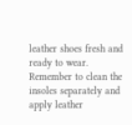leather shoes fresh and ready to wear. Remember to clean the insoles separately and apply leather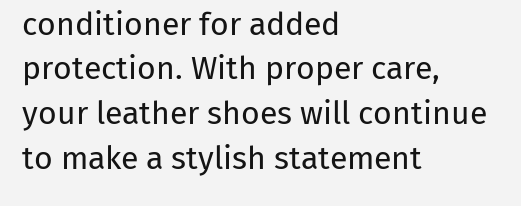conditioner for added protection. With proper care, your leather shoes will continue to make a stylish statement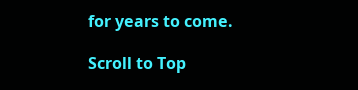for years to come.

Scroll to Top